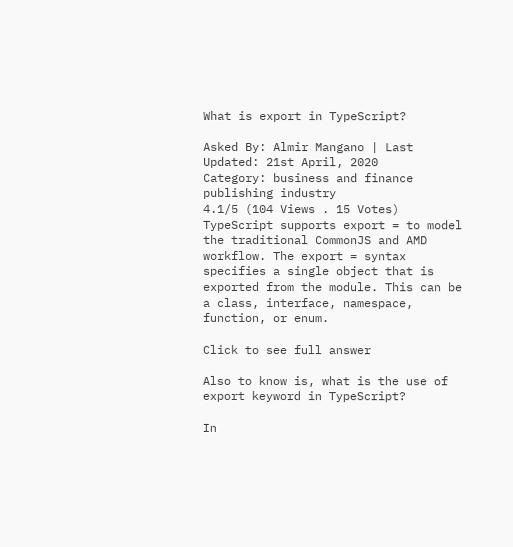What is export in TypeScript?

Asked By: Almir Mangano | Last Updated: 21st April, 2020
Category: business and finance publishing industry
4.1/5 (104 Views . 15 Votes)
TypeScript supports export = to model the traditional CommonJS and AMD workflow. The export = syntax specifies a single object that is exported from the module. This can be a class, interface, namespace, function, or enum.

Click to see full answer

Also to know is, what is the use of export keyword in TypeScript?

In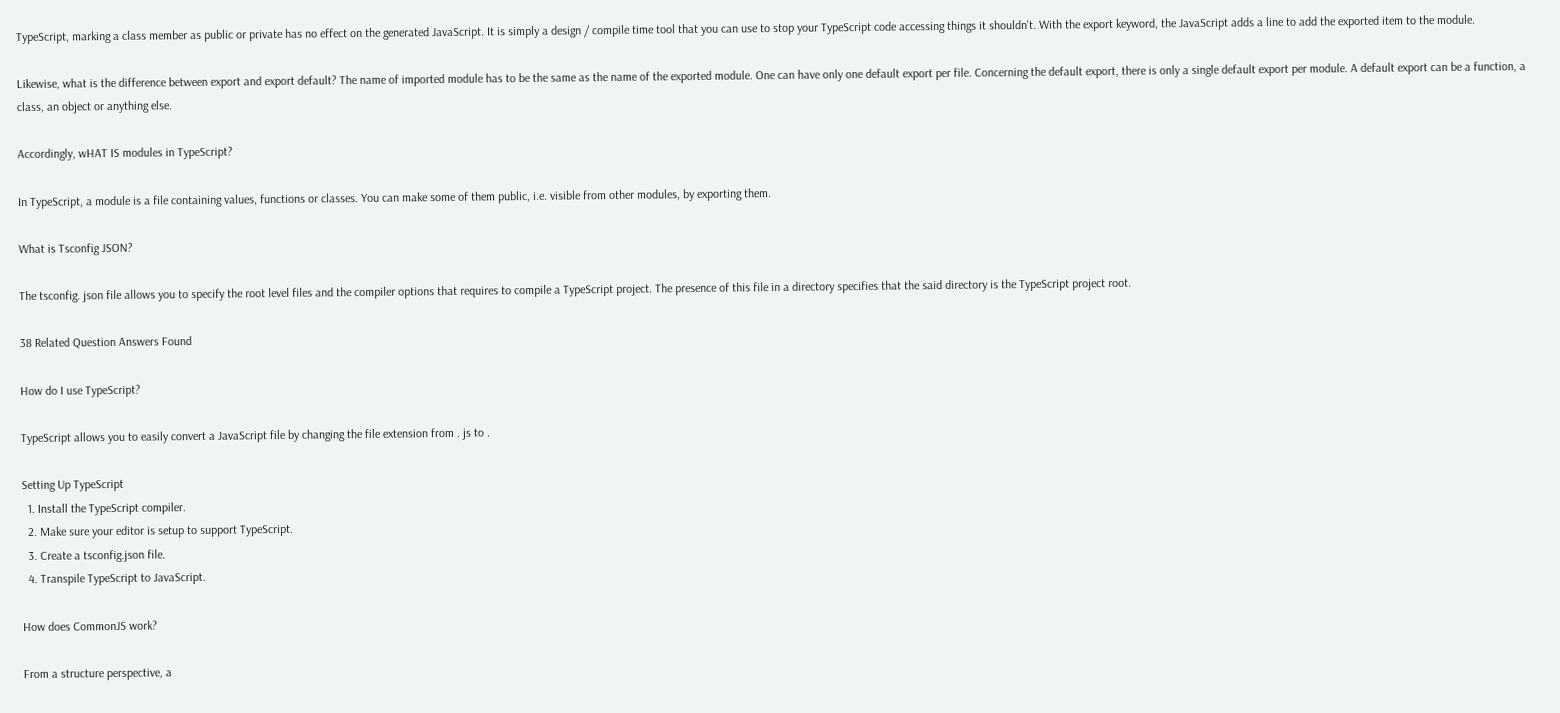TypeScript, marking a class member as public or private has no effect on the generated JavaScript. It is simply a design / compile time tool that you can use to stop your TypeScript code accessing things it shouldn't. With the export keyword, the JavaScript adds a line to add the exported item to the module.

Likewise, what is the difference between export and export default? The name of imported module has to be the same as the name of the exported module. One can have only one default export per file. Concerning the default export, there is only a single default export per module. A default export can be a function, a class, an object or anything else.

Accordingly, wHAT IS modules in TypeScript?

In TypeScript, a module is a file containing values, functions or classes. You can make some of them public, i.e. visible from other modules, by exporting them.

What is Tsconfig JSON?

The tsconfig. json file allows you to specify the root level files and the compiler options that requires to compile a TypeScript project. The presence of this file in a directory specifies that the said directory is the TypeScript project root.

38 Related Question Answers Found

How do I use TypeScript?

TypeScript allows you to easily convert a JavaScript file by changing the file extension from . js to .

Setting Up TypeScript
  1. Install the TypeScript compiler.
  2. Make sure your editor is setup to support TypeScript.
  3. Create a tsconfig.json file.
  4. Transpile TypeScript to JavaScript.

How does CommonJS work?

From a structure perspective, a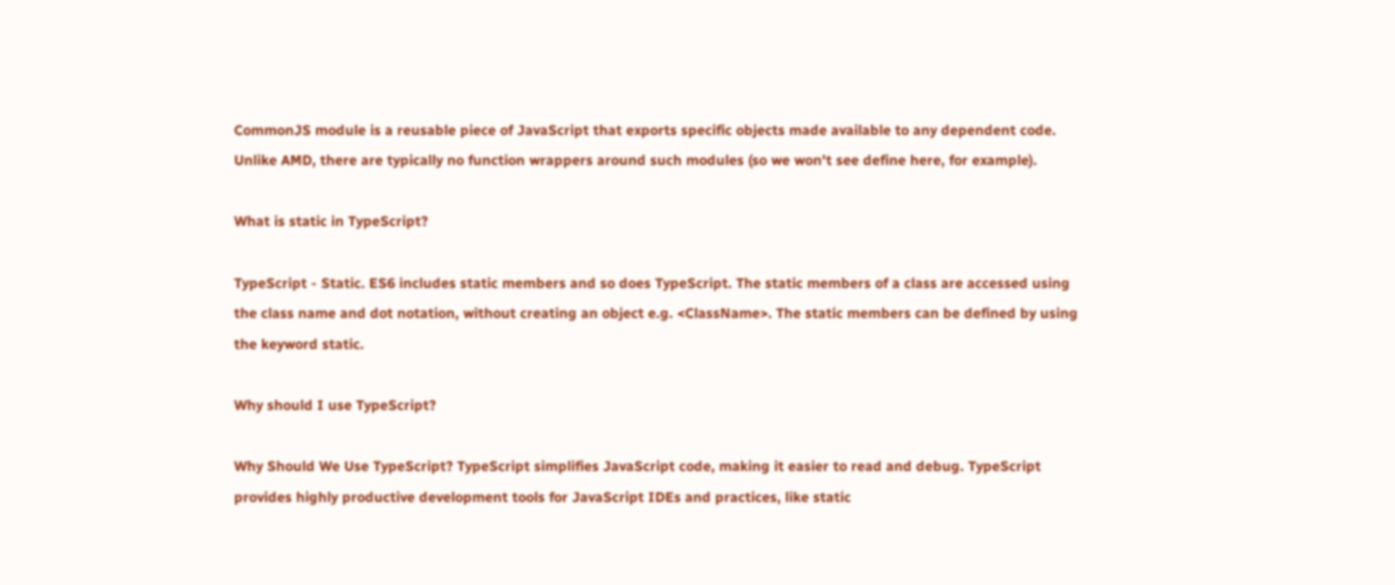CommonJS module is a reusable piece of JavaScript that exports specific objects made available to any dependent code. Unlike AMD, there are typically no function wrappers around such modules (so we won't see define here, for example).

What is static in TypeScript?

TypeScript - Static. ES6 includes static members and so does TypeScript. The static members of a class are accessed using the class name and dot notation, without creating an object e.g. <ClassName>. The static members can be defined by using the keyword static.

Why should I use TypeScript?

Why Should We Use TypeScript? TypeScript simplifies JavaScript code, making it easier to read and debug. TypeScript provides highly productive development tools for JavaScript IDEs and practices, like static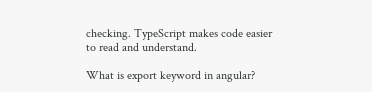checking. TypeScript makes code easier to read and understand.

What is export keyword in angular?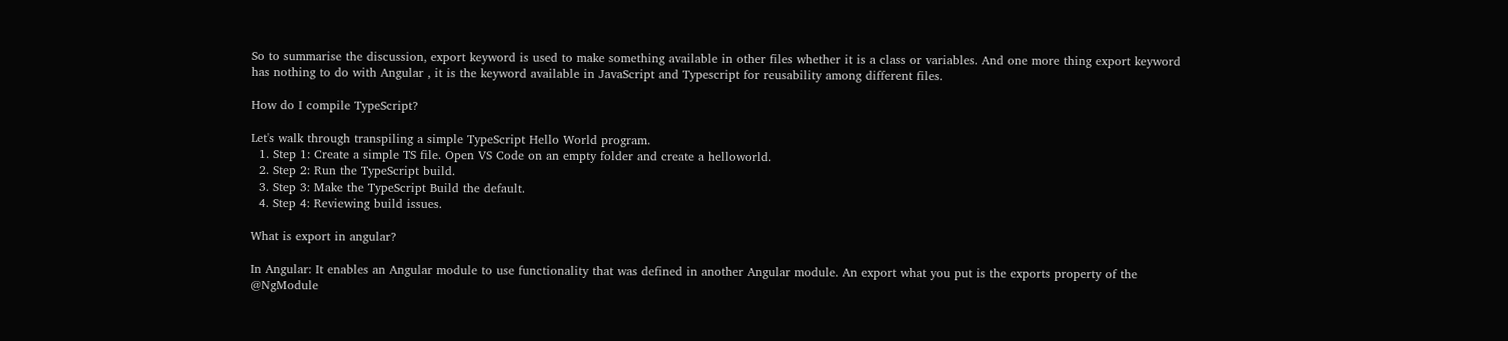So to summarise the discussion, export keyword is used to make something available in other files whether it is a class or variables. And one more thing export keyword has nothing to do with Angular , it is the keyword available in JavaScript and Typescript for reusability among different files.

How do I compile TypeScript?

Let's walk through transpiling a simple TypeScript Hello World program.
  1. Step 1: Create a simple TS file. Open VS Code on an empty folder and create a helloworld.
  2. Step 2: Run the TypeScript build.
  3. Step 3: Make the TypeScript Build the default.
  4. Step 4: Reviewing build issues.

What is export in angular?

In Angular: It enables an Angular module to use functionality that was defined in another Angular module. An export what you put is the exports property of the @NgModule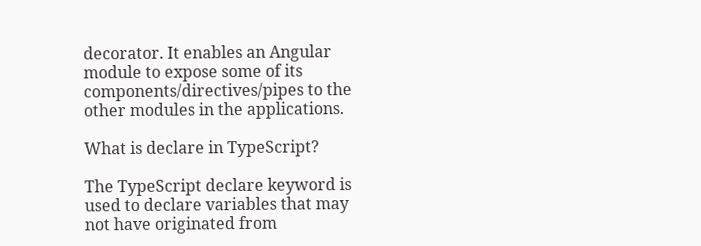decorator. It enables an Angular module to expose some of its components/directives/pipes to the other modules in the applications.

What is declare in TypeScript?

The TypeScript declare keyword is used to declare variables that may not have originated from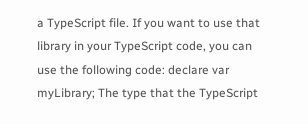a TypeScript file. If you want to use that library in your TypeScript code, you can use the following code: declare var myLibrary; The type that the TypeScript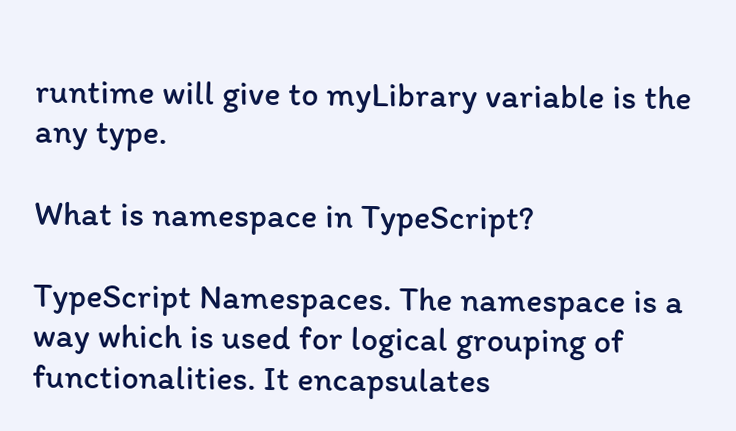runtime will give to myLibrary variable is the any type.

What is namespace in TypeScript?

TypeScript Namespaces. The namespace is a way which is used for logical grouping of functionalities. It encapsulates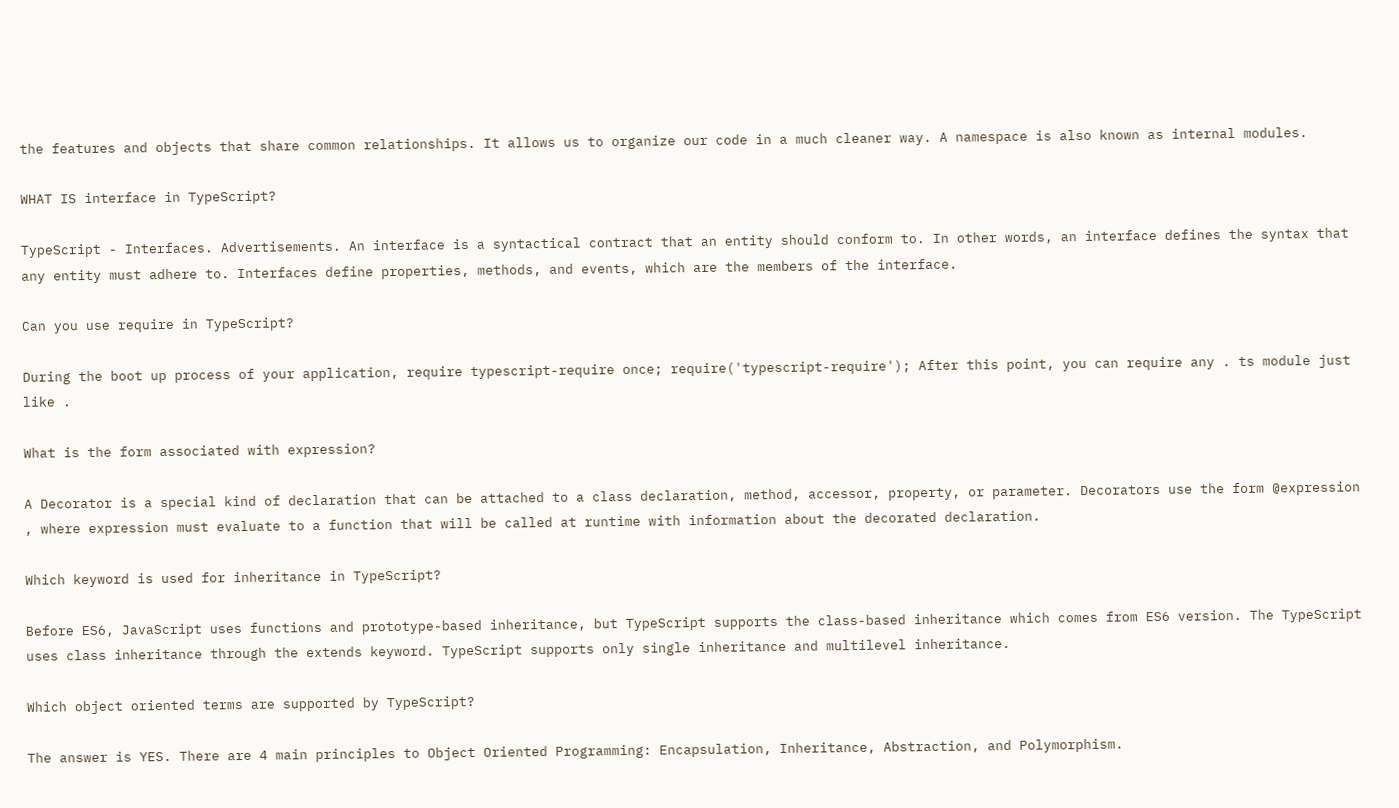the features and objects that share common relationships. It allows us to organize our code in a much cleaner way. A namespace is also known as internal modules.

WHAT IS interface in TypeScript?

TypeScript - Interfaces. Advertisements. An interface is a syntactical contract that an entity should conform to. In other words, an interface defines the syntax that any entity must adhere to. Interfaces define properties, methods, and events, which are the members of the interface.

Can you use require in TypeScript?

During the boot up process of your application, require typescript-require once; require('typescript-require'); After this point, you can require any . ts module just like .

What is the form associated with expression?

A Decorator is a special kind of declaration that can be attached to a class declaration, method, accessor, property, or parameter. Decorators use the form @expression , where expression must evaluate to a function that will be called at runtime with information about the decorated declaration.

Which keyword is used for inheritance in TypeScript?

Before ES6, JavaScript uses functions and prototype-based inheritance, but TypeScript supports the class-based inheritance which comes from ES6 version. The TypeScript uses class inheritance through the extends keyword. TypeScript supports only single inheritance and multilevel inheritance.

Which object oriented terms are supported by TypeScript?

The answer is YES. There are 4 main principles to Object Oriented Programming: Encapsulation, Inheritance, Abstraction, and Polymorphism.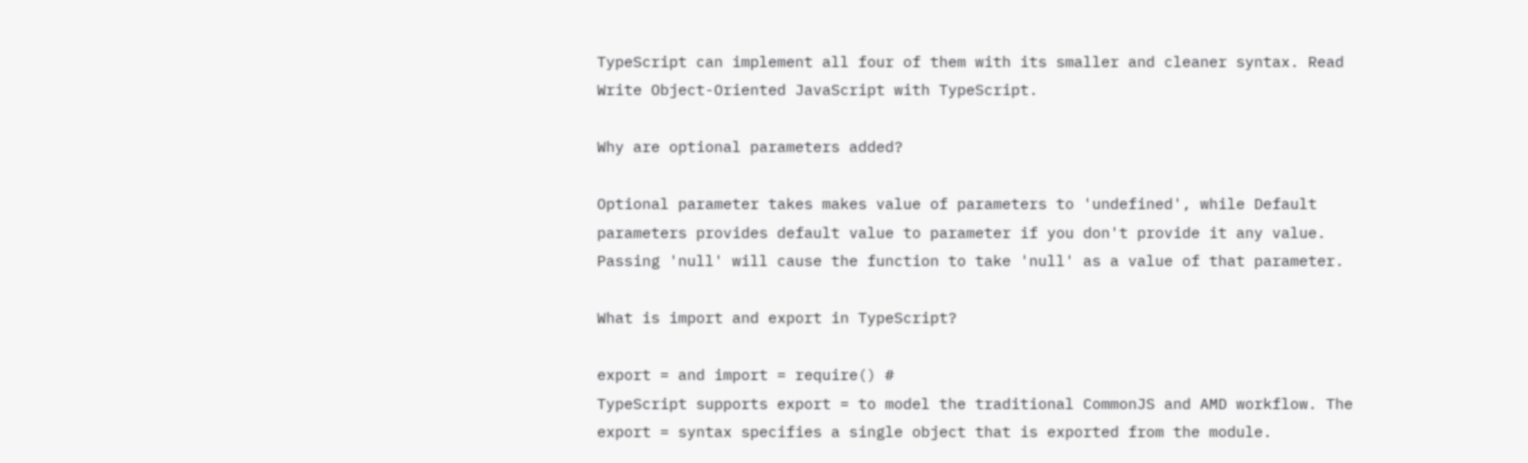TypeScript can implement all four of them with its smaller and cleaner syntax. Read Write Object-Oriented JavaScript with TypeScript.

Why are optional parameters added?

Optional parameter takes makes value of parameters to 'undefined', while Default parameters provides default value to parameter if you don't provide it any value. Passing 'null' will cause the function to take 'null' as a value of that parameter.

What is import and export in TypeScript?

export = and import = require() #
TypeScript supports export = to model the traditional CommonJS and AMD workflow. The export = syntax specifies a single object that is exported from the module.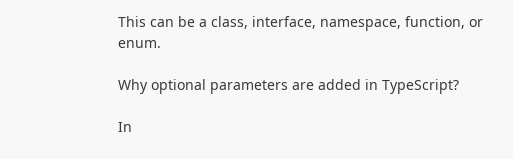This can be a class, interface, namespace, function, or enum.

Why optional parameters are added in TypeScript?

In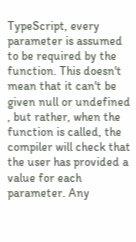TypeScript, every parameter is assumed to be required by the function. This doesn't mean that it can't be given null or undefined , but rather, when the function is called, the compiler will check that the user has provided a value for each parameter. Any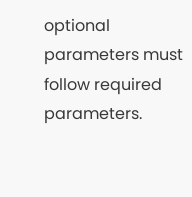optional parameters must follow required parameters.